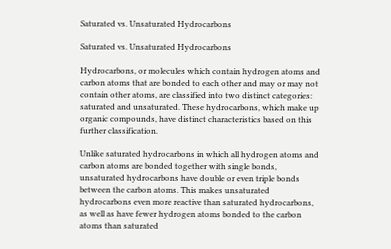Saturated vs. Unsaturated Hydrocarbons

Saturated vs. Unsaturated Hydrocarbons

Hydrocarbons, or molecules which contain hydrogen atoms and carbon atoms that are bonded to each other and may or may not contain other atoms, are classified into two distinct categories: saturated and unsaturated. These hydrocarbons, which make up organic compounds, have distinct characteristics based on this further classification.

Unlike saturated hydrocarbons in which all hydrogen atoms and carbon atoms are bonded together with single bonds, unsaturated hydrocarbons have double or even triple bonds between the carbon atoms. This makes unsaturated hydrocarbons even more reactive than saturated hydrocarbons, as well as have fewer hydrogen atoms bonded to the carbon atoms than saturated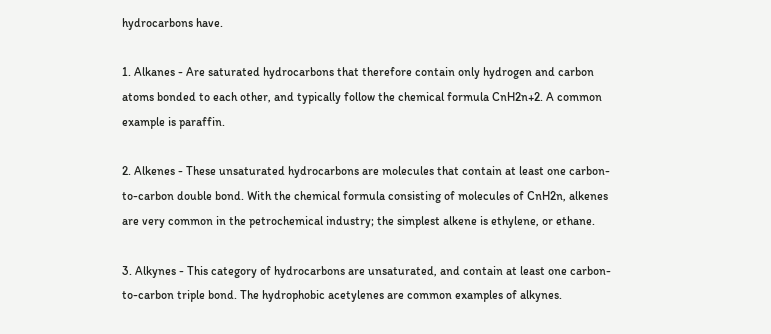hydrocarbons have.

1. Alkanes - Are saturated hydrocarbons that therefore contain only hydrogen and carbon atoms bonded to each other, and typically follow the chemical formula CnH2n+2. A common example is paraffin.

2. Alkenes - These unsaturated hydrocarbons are molecules that contain at least one carbon-to-carbon double bond. With the chemical formula consisting of molecules of CnH2n, alkenes are very common in the petrochemical industry; the simplest alkene is ethylene, or ethane.

3. Alkynes - This category of hydrocarbons are unsaturated, and contain at least one carbon-to-carbon triple bond. The hydrophobic acetylenes are common examples of alkynes.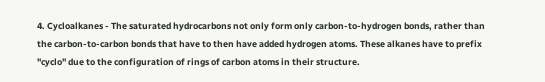4. Cycloalkanes - The saturated hydrocarbons not only form only carbon-to-hydrogen bonds, rather than the carbon-to-carbon bonds that have to then have added hydrogen atoms. These alkanes have to prefix "cyclo" due to the configuration of rings of carbon atoms in their structure.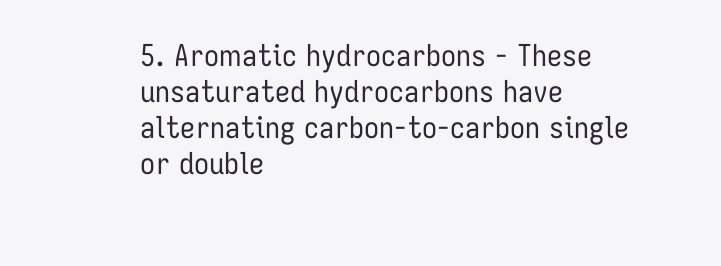5. Aromatic hydrocarbons - These unsaturated hydrocarbons have alternating carbon-to-carbon single or double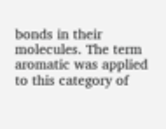bonds in their molecules. The term aromatic was applied to this category of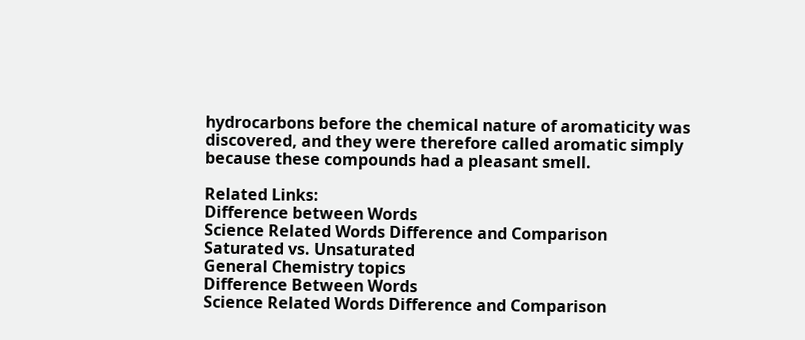hydrocarbons before the chemical nature of aromaticity was discovered, and they were therefore called aromatic simply because these compounds had a pleasant smell.

Related Links:
Difference between Words
Science Related Words Difference and Comparison
Saturated vs. Unsaturated
General Chemistry topics
Difference Between Words
Science Related Words Difference and Comparison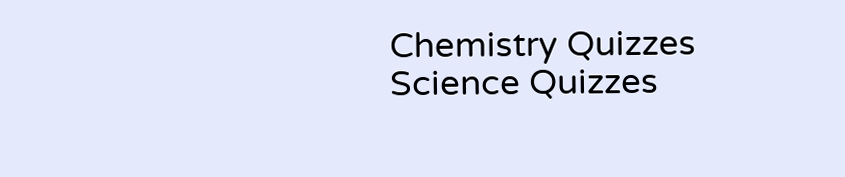Chemistry Quizzes
Science Quizzes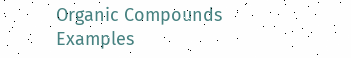Organic Compounds Examples